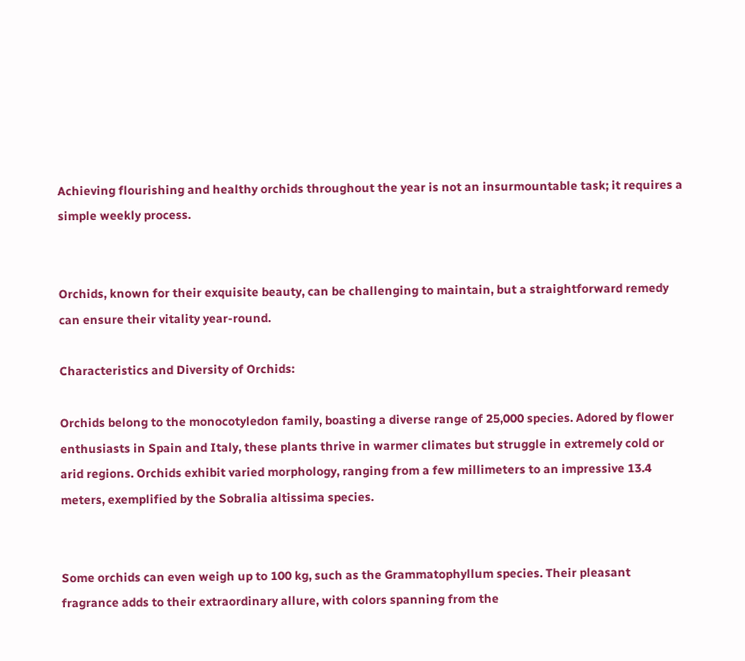Achieving flourishing and healthy orchids throughout the year is not an insurmountable task; it requires a simple weekly process.


Orchids, known for their exquisite beauty, can be challenging to maintain, but a straightforward remedy can ensure their vitality year-round.

Characteristics and Diversity of Orchids:

Orchids belong to the monocotyledon family, boasting a diverse range of 25,000 species. Adored by flower enthusiasts in Spain and Italy, these plants thrive in warmer climates but struggle in extremely cold or arid regions. Orchids exhibit varied morphology, ranging from a few millimeters to an impressive 13.4 meters, exemplified by the Sobralia altissima species.


Some orchids can even weigh up to 100 kg, such as the Grammatophyllum species. Their pleasant fragrance adds to their extraordinary allure, with colors spanning from the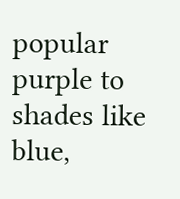popular purple to shades like blue,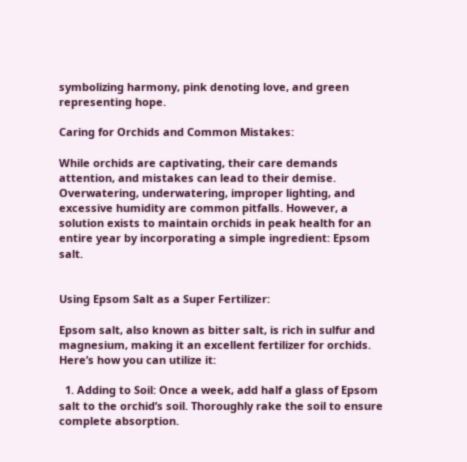symbolizing harmony, pink denoting love, and green representing hope.

Caring for Orchids and Common Mistakes:

While orchids are captivating, their care demands attention, and mistakes can lead to their demise. Overwatering, underwatering, improper lighting, and excessive humidity are common pitfalls. However, a solution exists to maintain orchids in peak health for an entire year by incorporating a simple ingredient: Epsom salt.


Using Epsom Salt as a Super Fertilizer:

Epsom salt, also known as bitter salt, is rich in sulfur and magnesium, making it an excellent fertilizer for orchids. Here’s how you can utilize it:

  1. Adding to Soil: Once a week, add half a glass of Epsom salt to the orchid’s soil. Thoroughly rake the soil to ensure complete absorption.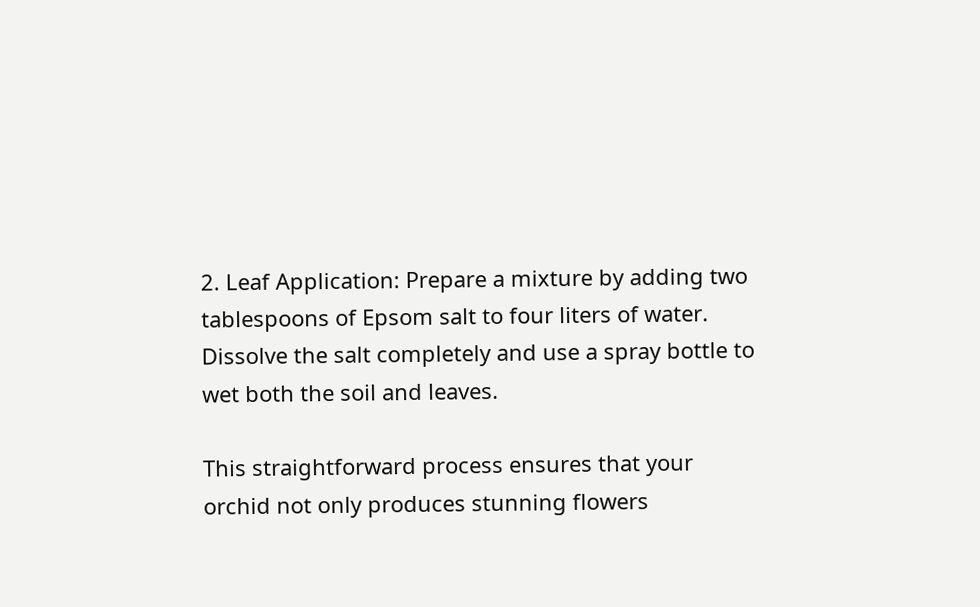2. Leaf Application: Prepare a mixture by adding two tablespoons of Epsom salt to four liters of water. Dissolve the salt completely and use a spray bottle to wet both the soil and leaves.

This straightforward process ensures that your orchid not only produces stunning flowers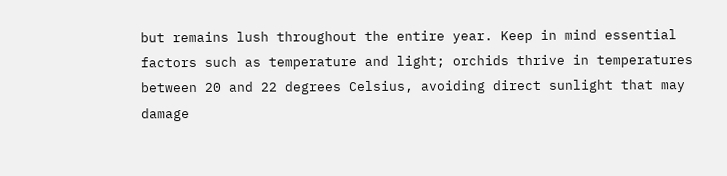but remains lush throughout the entire year. Keep in mind essential factors such as temperature and light; orchids thrive in temperatures between 20 and 22 degrees Celsius, avoiding direct sunlight that may damage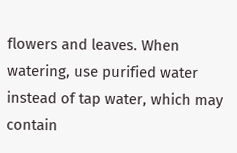flowers and leaves. When watering, use purified water instead of tap water, which may contain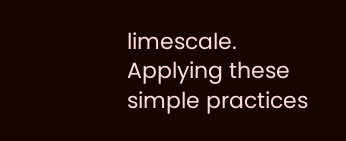limescale. Applying these simple practices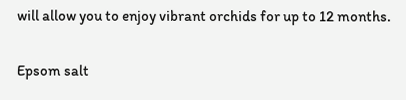will allow you to enjoy vibrant orchids for up to 12 months.

Epsom salt